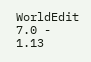WorldEdit 7.0 - 1.13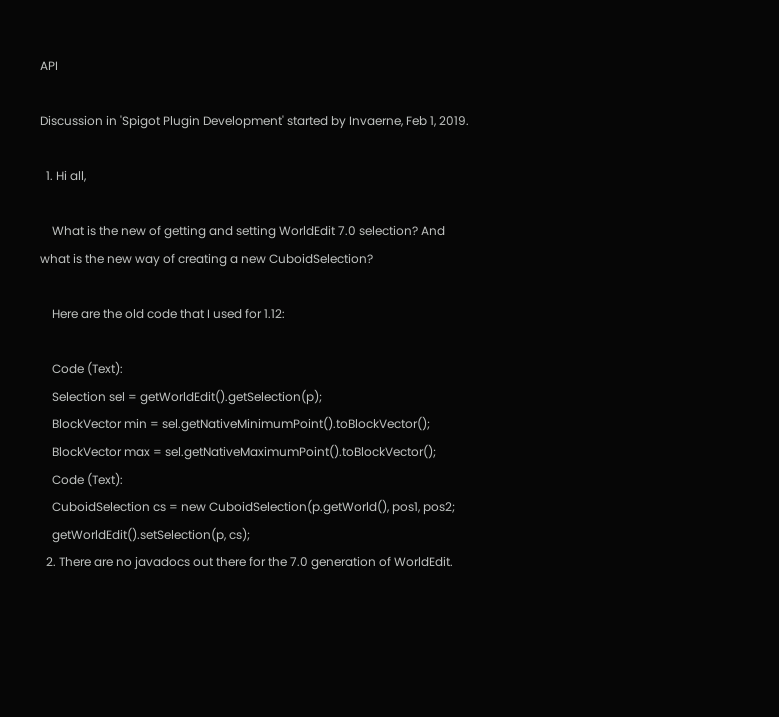API

Discussion in 'Spigot Plugin Development' started by Invaerne, Feb 1, 2019.

  1. Hi all,

    What is the new of getting and setting WorldEdit 7.0 selection? And what is the new way of creating a new CuboidSelection?

    Here are the old code that I used for 1.12:

    Code (Text):
    Selection sel = getWorldEdit().getSelection(p);
    BlockVector min = sel.getNativeMinimumPoint().toBlockVector();
    BlockVector max = sel.getNativeMaximumPoint().toBlockVector();
    Code (Text):
    CuboidSelection cs = new CuboidSelection(p.getWorld(), pos1, pos2;
    getWorldEdit().setSelection(p, cs);
  2. There are no javadocs out there for the 7.0 generation of WorldEdit.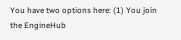You have two options here: (1) You join the EngineHub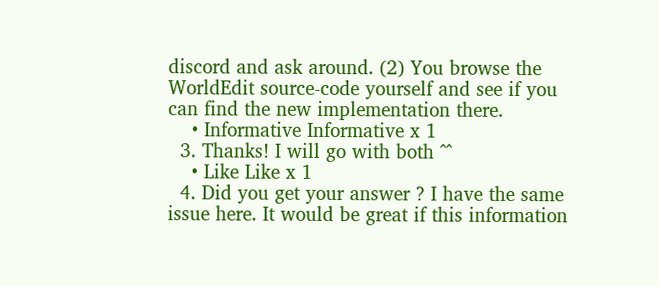discord and ask around. (2) You browse the WorldEdit source-code yourself and see if you can find the new implementation there.
    • Informative Informative x 1
  3. Thanks! I will go with both ^^
    • Like Like x 1
  4. Did you get your answer ? I have the same issue here. It would be great if this information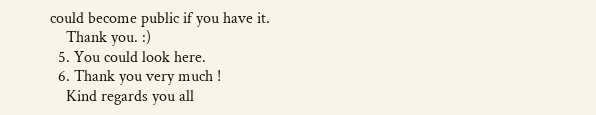could become public if you have it.
    Thank you. :)
  5. You could look here.
  6. Thank you very much !
    Kind regards you all